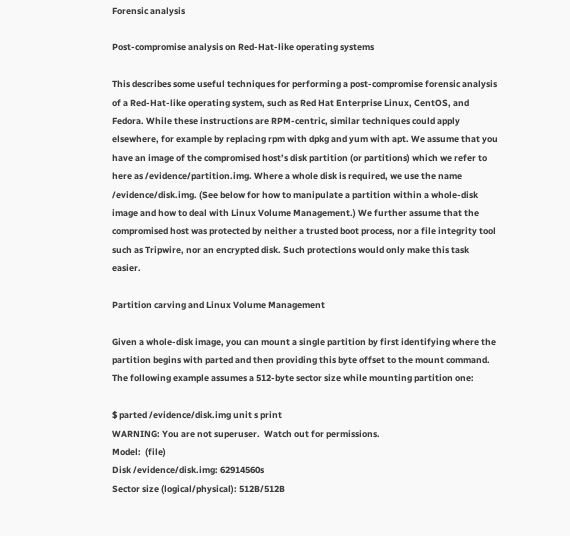Forensic analysis

Post-compromise analysis on Red-Hat-like operating systems

This describes some useful techniques for performing a post-compromise forensic analysis of a Red-Hat-like operating system, such as Red Hat Enterprise Linux, CentOS, and Fedora. While these instructions are RPM-centric, similar techniques could apply elsewhere, for example by replacing rpm with dpkg and yum with apt. We assume that you have an image of the compromised host’s disk partition (or partitions) which we refer to here as /evidence/partition.img. Where a whole disk is required, we use the name /evidence/disk.img. (See below for how to manipulate a partition within a whole-disk image and how to deal with Linux Volume Management.) We further assume that the compromised host was protected by neither a trusted boot process, nor a file integrity tool such as Tripwire, nor an encrypted disk. Such protections would only make this task easier.

Partition carving and Linux Volume Management

Given a whole-disk image, you can mount a single partition by first identifying where the partition begins with parted and then providing this byte offset to the mount command. The following example assumes a 512-byte sector size while mounting partition one:

$ parted /evidence/disk.img unit s print
WARNING: You are not superuser.  Watch out for permissions.
Model:  (file)
Disk /evidence/disk.img: 62914560s
Sector size (logical/physical): 512B/512B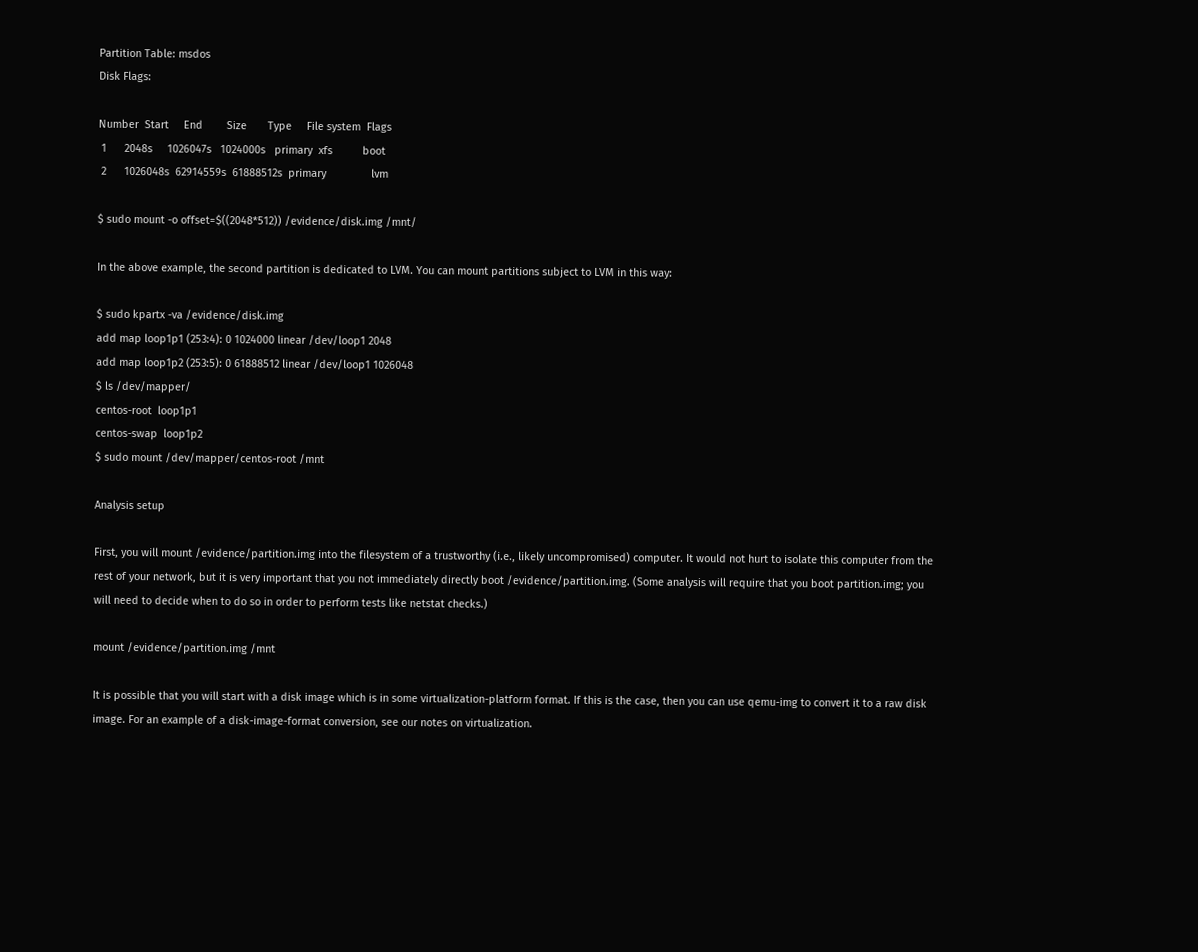Partition Table: msdos
Disk Flags:

Number  Start     End        Size       Type     File system  Flags
 1      2048s     1026047s   1024000s   primary  xfs          boot
 2      1026048s  62914559s  61888512s  primary               lvm

$ sudo mount -o offset=$((2048*512)) /evidence/disk.img /mnt/

In the above example, the second partition is dedicated to LVM. You can mount partitions subject to LVM in this way:

$ sudo kpartx -va /evidence/disk.img
add map loop1p1 (253:4): 0 1024000 linear /dev/loop1 2048
add map loop1p2 (253:5): 0 61888512 linear /dev/loop1 1026048
$ ls /dev/mapper/
centos-root  loop1p1
centos-swap  loop1p2
$ sudo mount /dev/mapper/centos-root /mnt

Analysis setup

First, you will mount /evidence/partition.img into the filesystem of a trustworthy (i.e., likely uncompromised) computer. It would not hurt to isolate this computer from the rest of your network, but it is very important that you not immediately directly boot /evidence/partition.img. (Some analysis will require that you boot partition.img; you will need to decide when to do so in order to perform tests like netstat checks.)

mount /evidence/partition.img /mnt

It is possible that you will start with a disk image which is in some virtualization-platform format. If this is the case, then you can use qemu-img to convert it to a raw disk image. For an example of a disk-image-format conversion, see our notes on virtualization.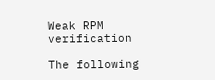Weak RPM verification

The following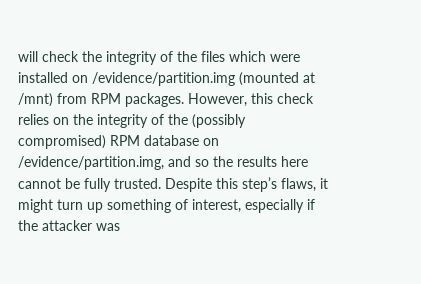will check the integrity of the files which were installed on /evidence/partition.img (mounted at /mnt) from RPM packages. However, this check relies on the integrity of the (possibly compromised) RPM database on /evidence/partition.img, and so the results here cannot be fully trusted. Despite this step’s flaws, it might turn up something of interest, especially if the attacker was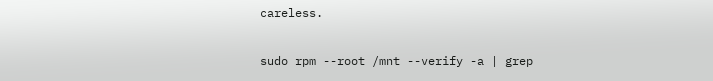careless.

sudo rpm --root /mnt --verify -a | grep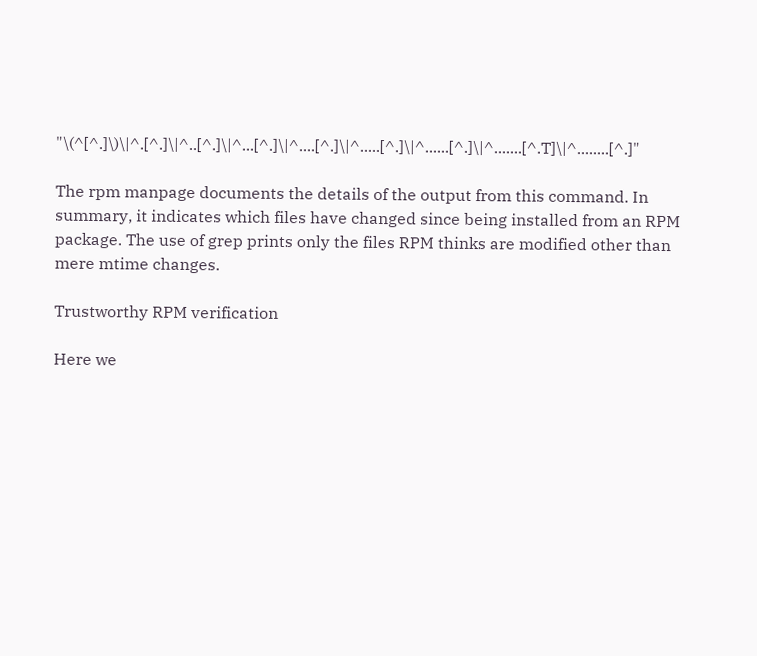"\(^[^.]\)\|^.[^.]\|^..[^.]\|^...[^.]\|^....[^.]\|^.....[^.]\|^......[^.]\|^.......[^.T]\|^........[^.]"

The rpm manpage documents the details of the output from this command. In summary, it indicates which files have changed since being installed from an RPM package. The use of grep prints only the files RPM thinks are modified other than mere mtime changes.

Trustworthy RPM verification

Here we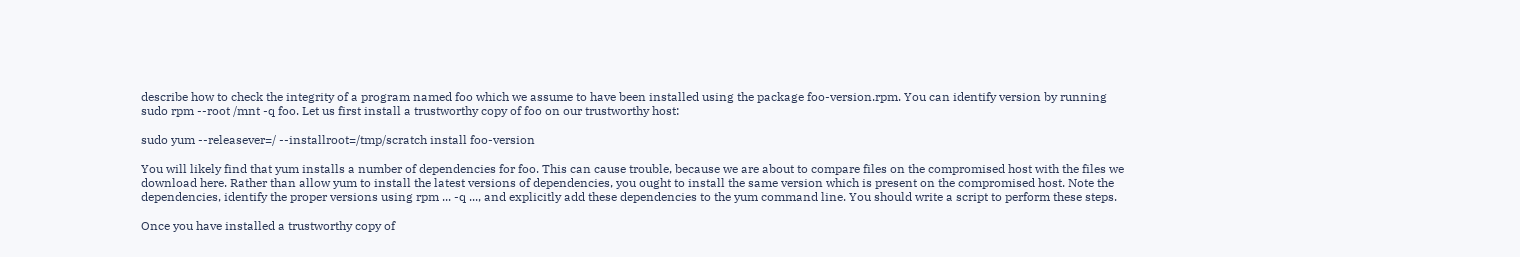describe how to check the integrity of a program named foo which we assume to have been installed using the package foo-version.rpm. You can identify version by running sudo rpm --root /mnt -q foo. Let us first install a trustworthy copy of foo on our trustworthy host:

sudo yum --releasever=/ --installroot=/tmp/scratch install foo-version

You will likely find that yum installs a number of dependencies for foo. This can cause trouble, because we are about to compare files on the compromised host with the files we download here. Rather than allow yum to install the latest versions of dependencies, you ought to install the same version which is present on the compromised host. Note the dependencies, identify the proper versions using rpm ... -q ..., and explicitly add these dependencies to the yum command line. You should write a script to perform these steps.

Once you have installed a trustworthy copy of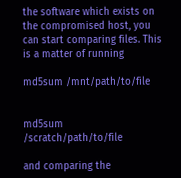the software which exists on the compromised host, you can start comparing files. This is a matter of running

md5sum /mnt/path/to/file


md5sum /scratch/path/to/file

and comparing the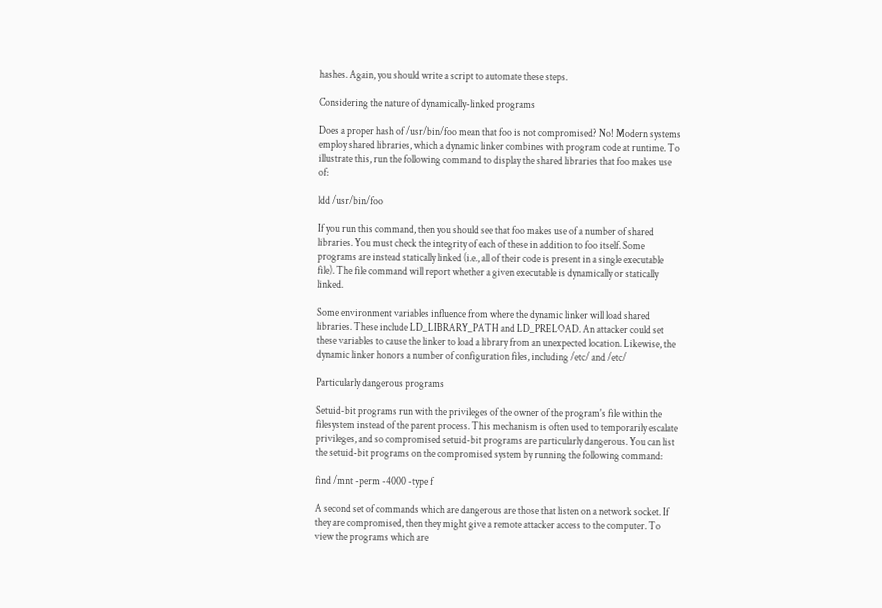hashes. Again, you should write a script to automate these steps.

Considering the nature of dynamically-linked programs

Does a proper hash of /usr/bin/foo mean that foo is not compromised? No! Modern systems employ shared libraries, which a dynamic linker combines with program code at runtime. To illustrate this, run the following command to display the shared libraries that foo makes use of:

ldd /usr/bin/foo

If you run this command, then you should see that foo makes use of a number of shared libraries. You must check the integrity of each of these in addition to foo itself. Some programs are instead statically linked (i.e., all of their code is present in a single executable file). The file command will report whether a given executable is dynamically or statically linked.

Some environment variables influence from where the dynamic linker will load shared libraries. These include LD_LIBRARY_PATH and LD_PRELOAD. An attacker could set these variables to cause the linker to load a library from an unexpected location. Likewise, the dynamic linker honors a number of configuration files, including /etc/ and /etc/

Particularly dangerous programs

Setuid-bit programs run with the privileges of the owner of the program's file within the filesystem instead of the parent process. This mechanism is often used to temporarily escalate privileges, and so compromised setuid-bit programs are particularly dangerous. You can list the setuid-bit programs on the compromised system by running the following command:

find /mnt -perm -4000 -type f

A second set of commands which are dangerous are those that listen on a network socket. If they are compromised, then they might give a remote attacker access to the computer. To view the programs which are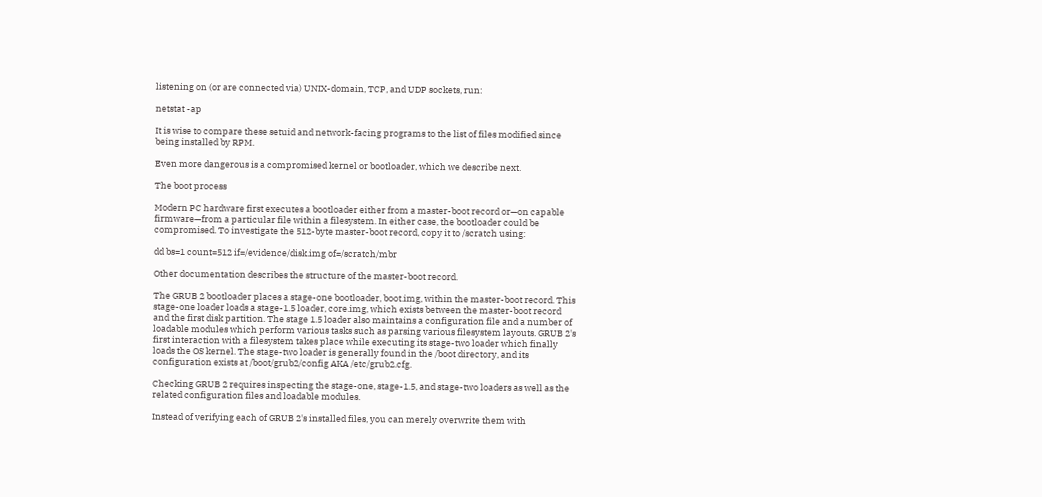listening on (or are connected via) UNIX-domain, TCP, and UDP sockets, run:

netstat -ap

It is wise to compare these setuid and network-facing programs to the list of files modified since being installed by RPM.

Even more dangerous is a compromised kernel or bootloader, which we describe next.

The boot process

Modern PC hardware first executes a bootloader either from a master-boot record or—on capable firmware—from a particular file within a filesystem. In either case, the bootloader could be compromised. To investigate the 512-byte master-boot record, copy it to /scratch using:

dd bs=1 count=512 if=/evidence/disk.img of=/scratch/mbr

Other documentation describes the structure of the master-boot record.

The GRUB 2 bootloader places a stage-one bootloader, boot.img, within the master-boot record. This stage-one loader loads a stage-1.5 loader, core.img, which exists between the master-boot record and the first disk partition. The stage 1.5 loader also maintains a configuration file and a number of loadable modules which perform various tasks such as parsing various filesystem layouts. GRUB 2's first interaction with a filesystem takes place while executing its stage-two loader which finally loads the OS kernel. The stage-two loader is generally found in the /boot directory, and its configuration exists at /boot/grub2/config AKA /etc/grub2.cfg.

Checking GRUB 2 requires inspecting the stage-one, stage-1.5, and stage-two loaders as well as the related configuration files and loadable modules.

Instead of verifying each of GRUB 2's installed files, you can merely overwrite them with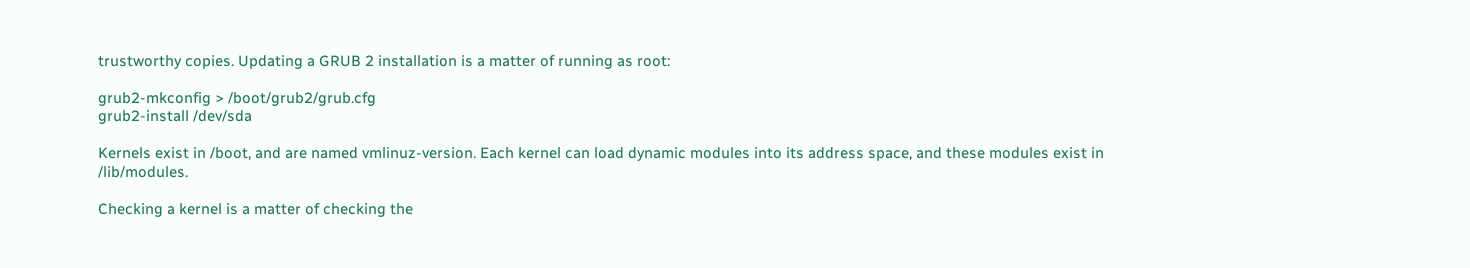trustworthy copies. Updating a GRUB 2 installation is a matter of running as root:

grub2-mkconfig > /boot/grub2/grub.cfg
grub2-install /dev/sda

Kernels exist in /boot, and are named vmlinuz-version. Each kernel can load dynamic modules into its address space, and these modules exist in /lib/modules.

Checking a kernel is a matter of checking the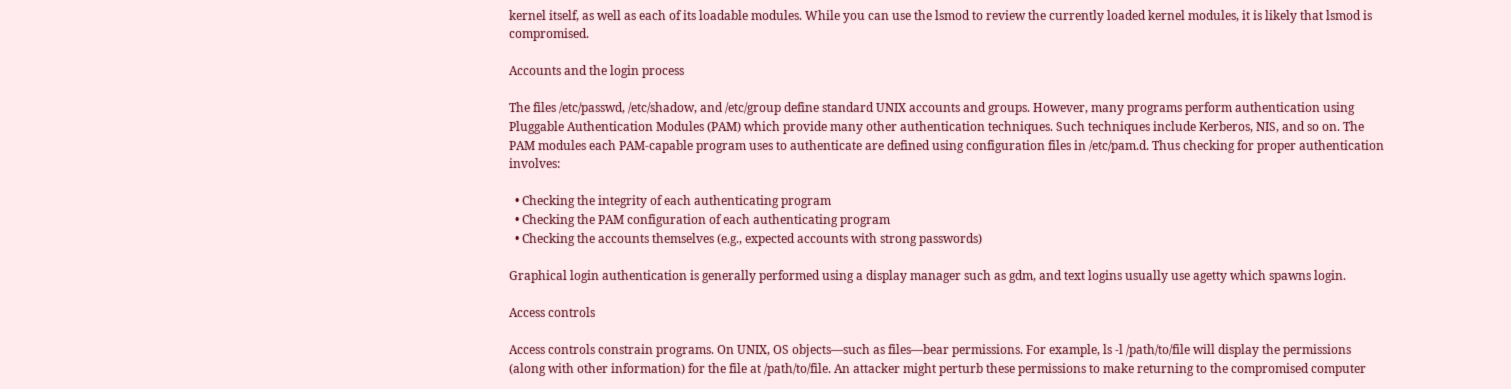kernel itself, as well as each of its loadable modules. While you can use the lsmod to review the currently loaded kernel modules, it is likely that lsmod is compromised.

Accounts and the login process

The files /etc/passwd, /etc/shadow, and /etc/group define standard UNIX accounts and groups. However, many programs perform authentication using Pluggable Authentication Modules (PAM) which provide many other authentication techniques. Such techniques include Kerberos, NIS, and so on. The PAM modules each PAM-capable program uses to authenticate are defined using configuration files in /etc/pam.d. Thus checking for proper authentication involves:

  • Checking the integrity of each authenticating program
  • Checking the PAM configuration of each authenticating program
  • Checking the accounts themselves (e.g., expected accounts with strong passwords)

Graphical login authentication is generally performed using a display manager such as gdm, and text logins usually use agetty which spawns login.

Access controls

Access controls constrain programs. On UNIX, OS objects—such as files—bear permissions. For example, ls -l /path/to/file will display the permissions (along with other information) for the file at /path/to/file. An attacker might perturb these permissions to make returning to the compromised computer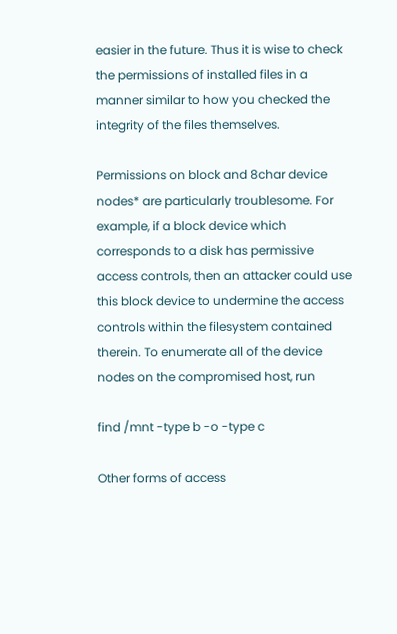easier in the future. Thus it is wise to check the permissions of installed files in a manner similar to how you checked the integrity of the files themselves.

Permissions on block and 8char device nodes* are particularly troublesome. For example, if a block device which corresponds to a disk has permissive access controls, then an attacker could use this block device to undermine the access controls within the filesystem contained therein. To enumerate all of the device nodes on the compromised host, run

find /mnt -type b -o -type c

Other forms of access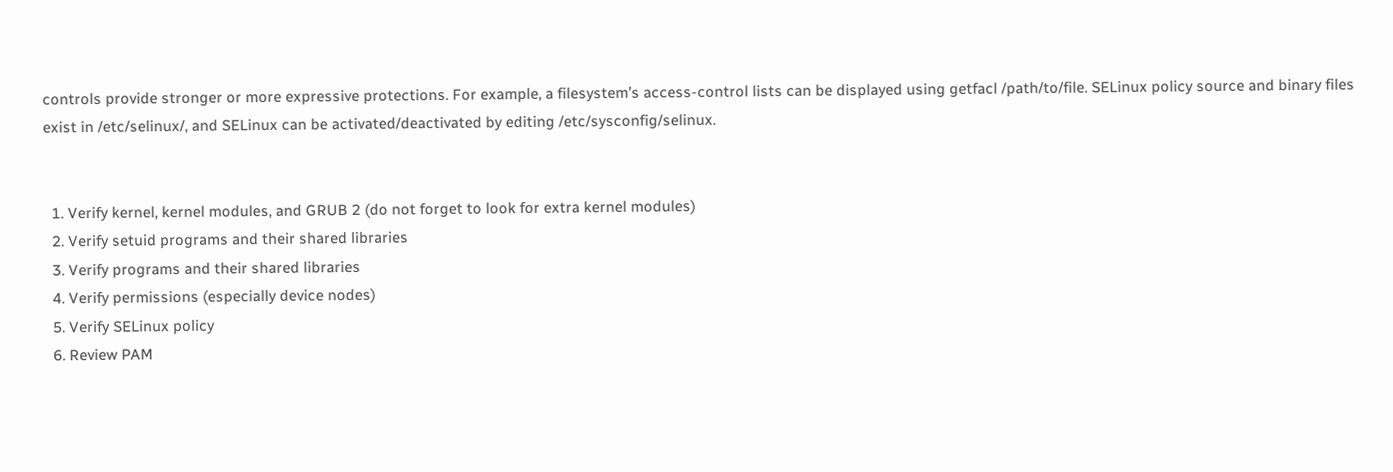controls provide stronger or more expressive protections. For example, a filesystem’s access-control lists can be displayed using getfacl /path/to/file. SELinux policy source and binary files exist in /etc/selinux/, and SELinux can be activated/deactivated by editing /etc/sysconfig/selinux.


  1. Verify kernel, kernel modules, and GRUB 2 (do not forget to look for extra kernel modules)
  2. Verify setuid programs and their shared libraries
  3. Verify programs and their shared libraries
  4. Verify permissions (especially device nodes)
  5. Verify SELinux policy
  6. Review PAM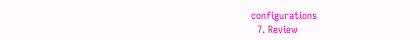configurations
  7. Review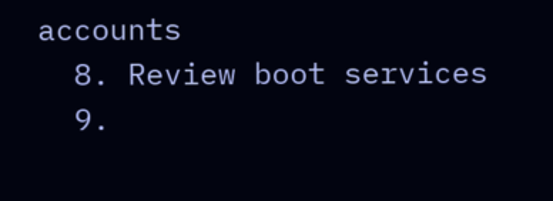accounts
  8. Review boot services
  9.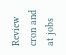Review cron and at jobs